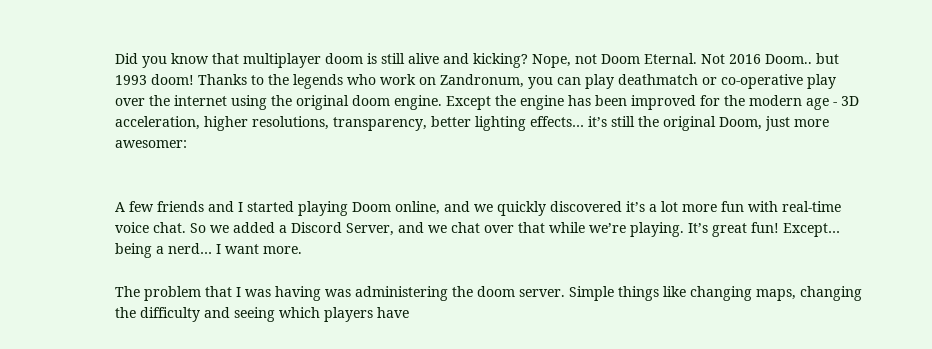Did you know that multiplayer doom is still alive and kicking? Nope, not Doom Eternal. Not 2016 Doom.. but 1993 doom! Thanks to the legends who work on Zandronum, you can play deathmatch or co-operative play over the internet using the original doom engine. Except the engine has been improved for the modern age - 3D acceleration, higher resolutions, transparency, better lighting effects… it’s still the original Doom, just more awesomer:


A few friends and I started playing Doom online, and we quickly discovered it’s a lot more fun with real-time voice chat. So we added a Discord Server, and we chat over that while we’re playing. It’s great fun! Except… being a nerd… I want more.

The problem that I was having was administering the doom server. Simple things like changing maps, changing the difficulty and seeing which players have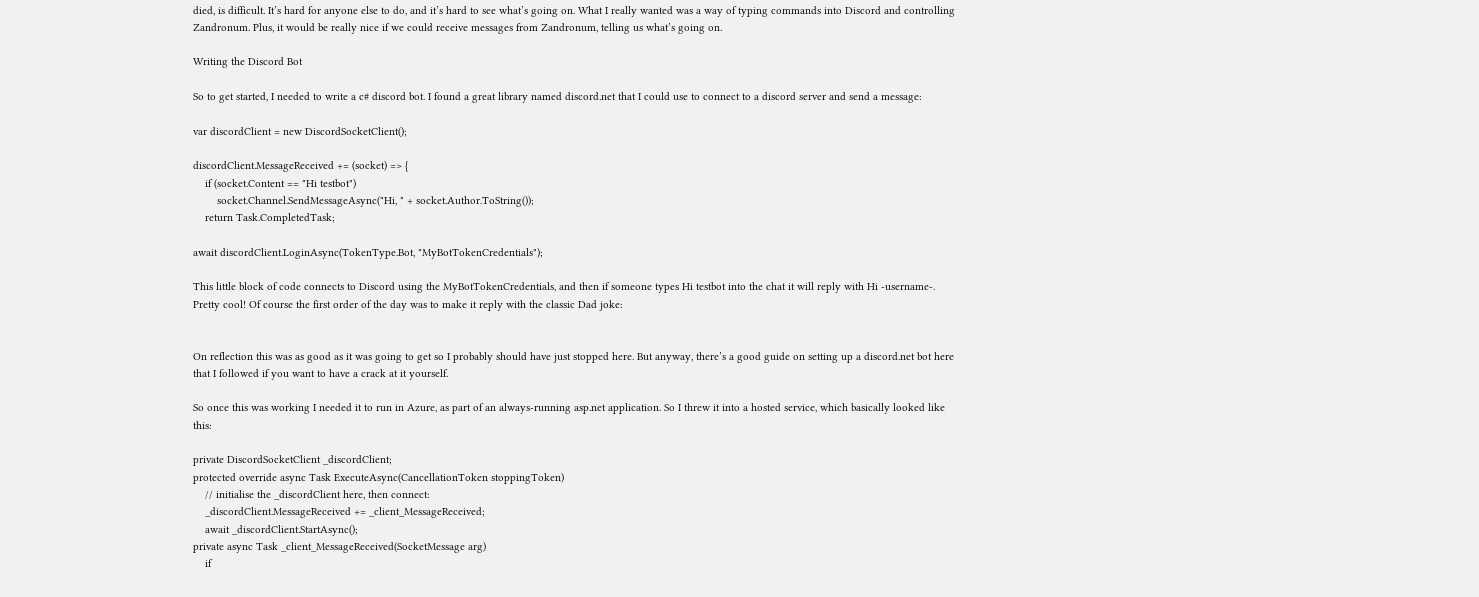died, is difficult. It’s hard for anyone else to do, and it’s hard to see what’s going on. What I really wanted was a way of typing commands into Discord and controlling Zandronum. Plus, it would be really nice if we could receive messages from Zandronum, telling us what’s going on.

Writing the Discord Bot

So to get started, I needed to write a c# discord bot. I found a great library named discord.net that I could use to connect to a discord server and send a message:

var discordClient = new DiscordSocketClient();

discordClient.MessageReceived += (socket) => {
    if (socket.Content == "Hi testbot")
        socket.Channel.SendMessageAsync("Hi, " + socket.Author.ToString());
    return Task.CompletedTask;

await discordClient.LoginAsync(TokenType.Bot, "MyBotTokenCredentials");

This little block of code connects to Discord using the MyBotTokenCredentials, and then if someone types Hi testbot into the chat it will reply with Hi -username-. Pretty cool! Of course the first order of the day was to make it reply with the classic Dad joke:


On reflection this was as good as it was going to get so I probably should have just stopped here. But anyway, there’s a good guide on setting up a discord.net bot here that I followed if you want to have a crack at it yourself.

So once this was working I needed it to run in Azure, as part of an always-running asp.net application. So I threw it into a hosted service, which basically looked like this:

private DiscordSocketClient _discordClient;
protected override async Task ExecuteAsync(CancellationToken stoppingToken)
    // initialise the _discordClient here, then connect:
    _discordClient.MessageReceived += _client_MessageReceived;
    await _discordClient.StartAsync();
private async Task _client_MessageReceived(SocketMessage arg)
    if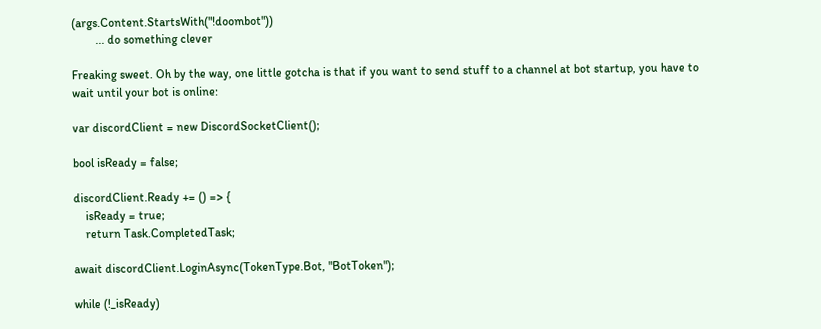(args.Content.StartsWith("!doombot"))
        ... do something clever

Freaking sweet. Oh by the way, one little gotcha is that if you want to send stuff to a channel at bot startup, you have to wait until your bot is online:

var discordClient = new DiscordSocketClient();

bool isReady = false;

discordClient.Ready += () => {
    isReady = true;
    return Task.CompletedTask;

await discordClient.LoginAsync(TokenType.Bot, "BotToken");

while (!_isReady)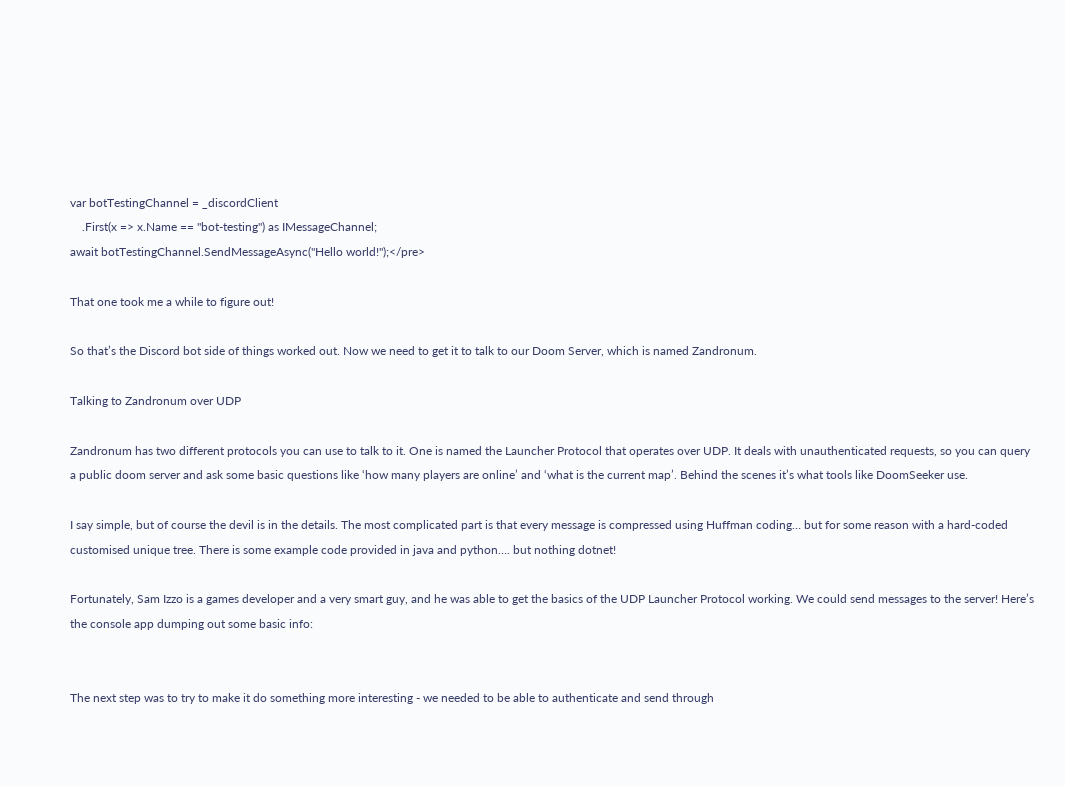var botTestingChannel = _discordClient
    .First(x => x.Name == "bot-testing") as IMessageChannel;
await botTestingChannel.SendMessageAsync("Hello world!");</pre>

That one took me a while to figure out!

So that’s the Discord bot side of things worked out. Now we need to get it to talk to our Doom Server, which is named Zandronum.

Talking to Zandronum over UDP

Zandronum has two different protocols you can use to talk to it. One is named the Launcher Protocol that operates over UDP. It deals with unauthenticated requests, so you can query a public doom server and ask some basic questions like ‘how many players are online’ and ‘what is the current map’. Behind the scenes it’s what tools like DoomSeeker use.

I say simple, but of course the devil is in the details. The most complicated part is that every message is compressed using Huffman coding… but for some reason with a hard-coded customised unique tree. There is some example code provided in java and python…. but nothing dotnet!

Fortunately, Sam Izzo is a games developer and a very smart guy, and he was able to get the basics of the UDP Launcher Protocol working. We could send messages to the server! Here’s the console app dumping out some basic info:


The next step was to try to make it do something more interesting - we needed to be able to authenticate and send through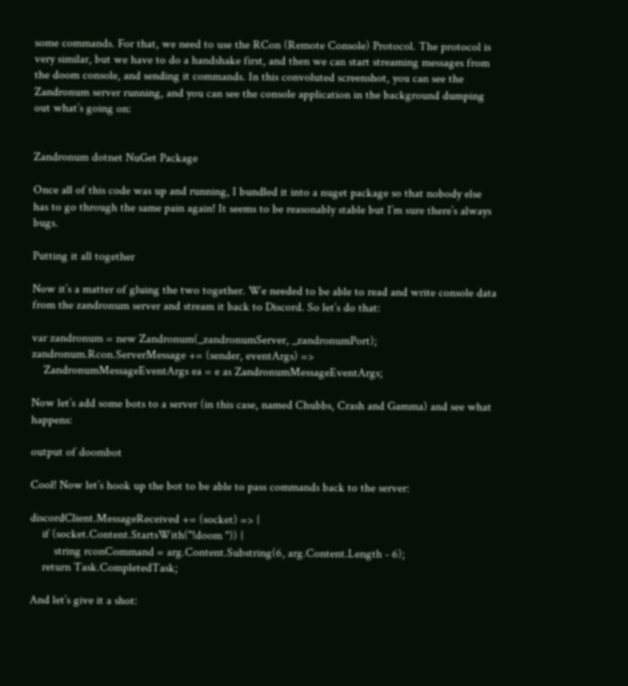some commands. For that, we need to use the RCon (Remote Console) Protocol. The protocol is very similar, but we have to do a handshake first, and then we can start streaming messages from the doom console, and sending it commands. In this convoluted screenshot, you can see the Zandronum server running, and you can see the console application in the background dumping out what’s going on:


Zandronum dotnet NuGet Package

Once all of this code was up and running, I bundled it into a nuget package so that nobody else has to go through the same pain again! It seems to be reasonably stable but I’m sure there’s always bugs.

Putting it all together

Now it’s a matter of gluing the two together. We needed to be able to read and write console data from the zandronum server and stream it back to Discord. So let’s do that:

var zandronum = new Zandronum(_zandronumServer, _zandronumPort);
zandronum.Rcon.ServerMessage += (sender, eventArgs) =>
    ZandronumMessageEventArgs ea = e as ZandronumMessageEventArgs;

Now let’s add some bots to a server (in this case, named Chubbs, Crash and Gamma) and see what happens:

output of doombot

Cool! Now let’s hook up the bot to be able to pass commands back to the server:

discordClient.MessageReceived += (socket) => {
    if (socket.Content.StartsWith("!doom ")) {
        string rconCommand = arg.Content.Substring(6, arg.Content.Length - 6);
    return Task.CompletedTask;

And let’s give it a shot: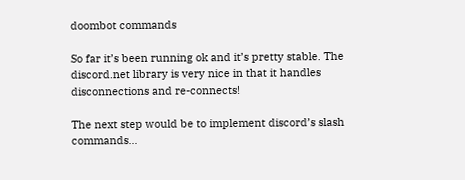doombot commands

So far it’s been running ok and it’s pretty stable. The discord.net library is very nice in that it handles disconnections and re-connects!

The next step would be to implement discord’s slash commands…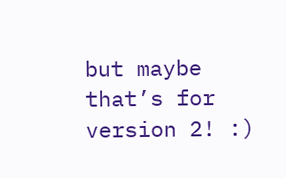but maybe that’s for version 2! :)